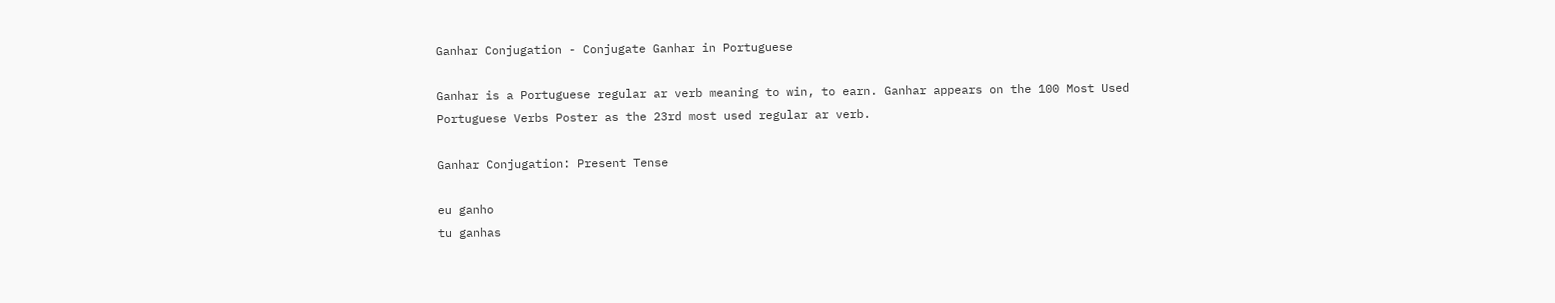Ganhar Conjugation - Conjugate Ganhar in Portuguese

Ganhar is a Portuguese regular ar verb meaning to win, to earn. Ganhar appears on the 100 Most Used Portuguese Verbs Poster as the 23rd most used regular ar verb.

Ganhar Conjugation: Present Tense

eu ganho
tu ganhas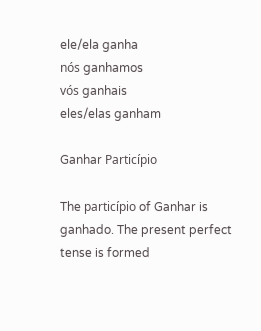ele/ela ganha
nós ganhamos
vós ganhais
eles/elas ganham

Ganhar Particípio

The particípio of Ganhar is ganhado. The present perfect tense is formed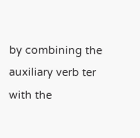by combining the auxiliary verb ter with the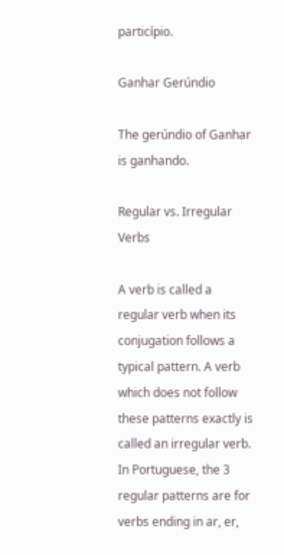particípio.

Ganhar Gerúndio

The gerúndio of Ganhar is ganhando.

Regular vs. Irregular Verbs

A verb is called a regular verb when its conjugation follows a typical pattern. A verb which does not follow these patterns exactly is called an irregular verb. In Portuguese, the 3 regular patterns are for verbs ending in ar, er,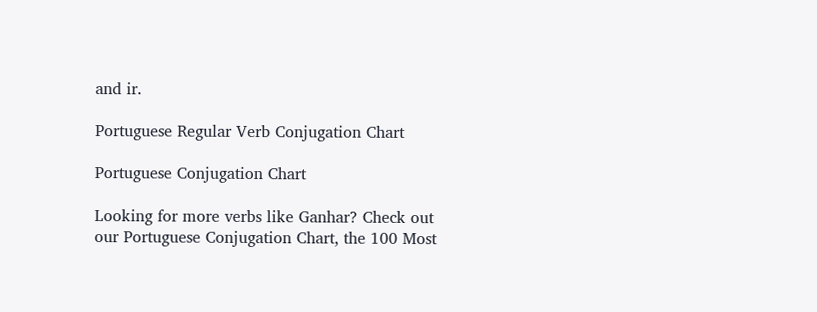and ir.

Portuguese Regular Verb Conjugation Chart

Portuguese Conjugation Chart

Looking for more verbs like Ganhar? Check out our Portuguese Conjugation Chart, the 100 Most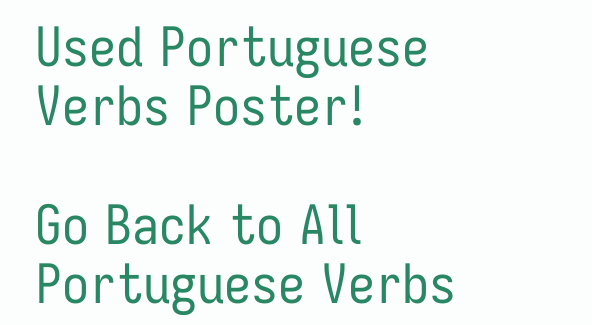Used Portuguese Verbs Poster!

Go Back to All Portuguese Verbs